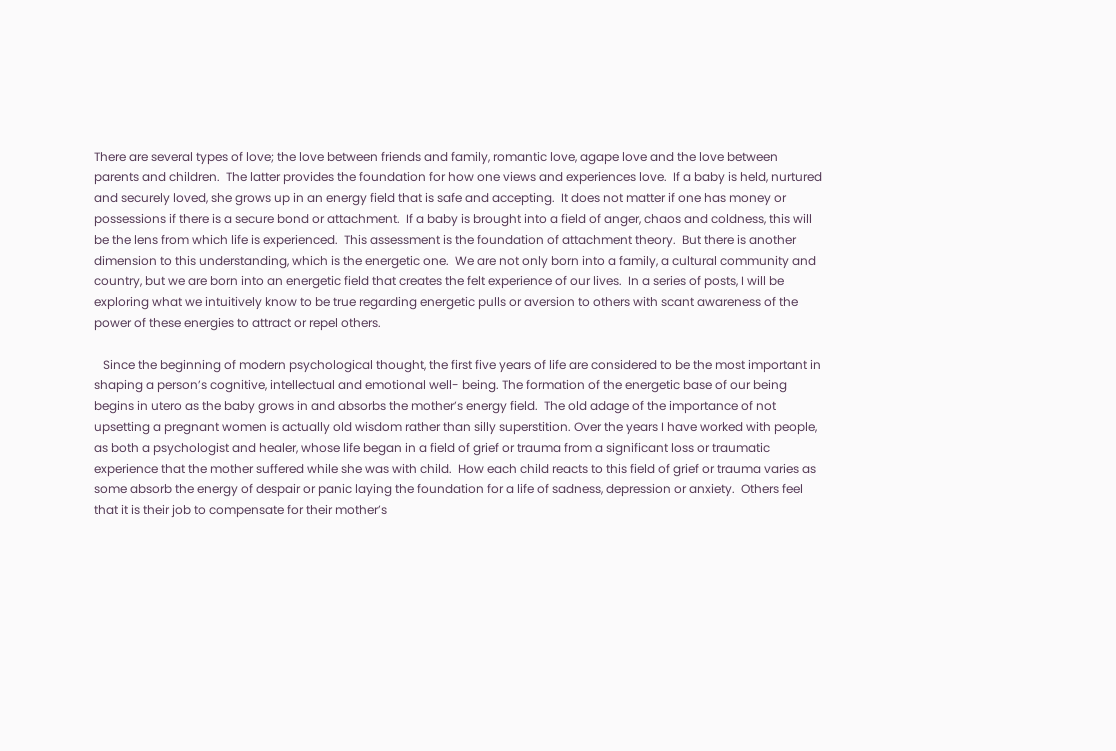There are several types of love; the love between friends and family, romantic love, agape love and the love between parents and children.  The latter provides the foundation for how one views and experiences love.  If a baby is held, nurtured and securely loved, she grows up in an energy field that is safe and accepting.  It does not matter if one has money or possessions if there is a secure bond or attachment.  If a baby is brought into a field of anger, chaos and coldness, this will be the lens from which life is experienced.  This assessment is the foundation of attachment theory.  But there is another dimension to this understanding, which is the energetic one.  We are not only born into a family, a cultural community and country, but we are born into an energetic field that creates the felt experience of our lives.  In a series of posts, I will be exploring what we intuitively know to be true regarding energetic pulls or aversion to others with scant awareness of the power of these energies to attract or repel others.

   Since the beginning of modern psychological thought, the first five years of life are considered to be the most important in shaping a person’s cognitive, intellectual and emotional well- being. The formation of the energetic base of our being begins in utero as the baby grows in and absorbs the mother’s energy field.  The old adage of the importance of not upsetting a pregnant women is actually old wisdom rather than silly superstition. Over the years I have worked with people, as both a psychologist and healer, whose life began in a field of grief or trauma from a significant loss or traumatic experience that the mother suffered while she was with child.  How each child reacts to this field of grief or trauma varies as some absorb the energy of despair or panic laying the foundation for a life of sadness, depression or anxiety.  Others feel that it is their job to compensate for their mother’s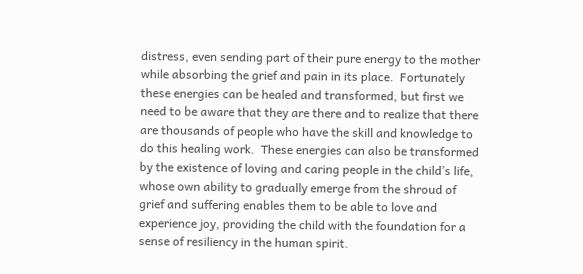distress, even sending part of their pure energy to the mother while absorbing the grief and pain in its place.  Fortunately these energies can be healed and transformed, but first we need to be aware that they are there and to realize that there are thousands of people who have the skill and knowledge to do this healing work.  These energies can also be transformed by the existence of loving and caring people in the child’s life, whose own ability to gradually emerge from the shroud of grief and suffering enables them to be able to love and experience joy, providing the child with the foundation for a sense of resiliency in the human spirit.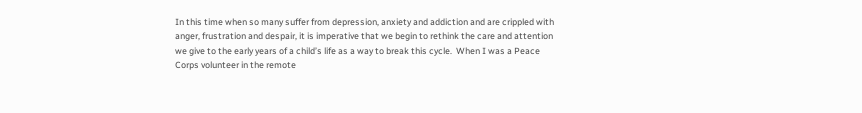In this time when so many suffer from depression, anxiety and addiction and are crippled with anger, frustration and despair, it is imperative that we begin to rethink the care and attention we give to the early years of a child’s life as a way to break this cycle.  When I was a Peace Corps volunteer in the remote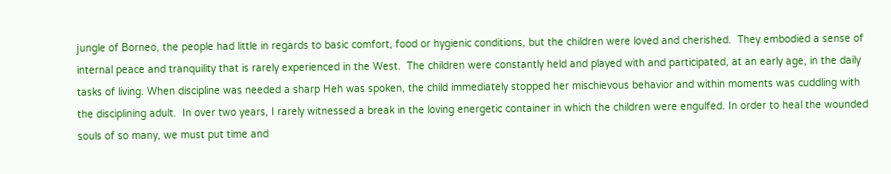jungle of Borneo, the people had little in regards to basic comfort, food or hygienic conditions, but the children were loved and cherished.  They embodied a sense of internal peace and tranquility that is rarely experienced in the West.  The children were constantly held and played with and participated, at an early age, in the daily tasks of living. When discipline was needed a sharp Heh was spoken, the child immediately stopped her mischievous behavior and within moments was cuddling with the disciplining adult.  In over two years, I rarely witnessed a break in the loving energetic container in which the children were engulfed. In order to heal the wounded souls of so many, we must put time and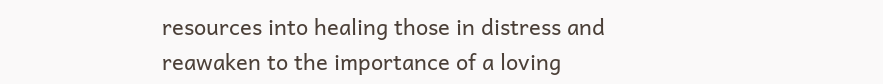resources into healing those in distress and reawaken to the importance of a loving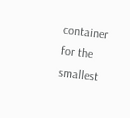container for the smallest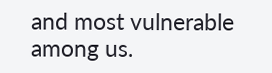and most vulnerable among us.